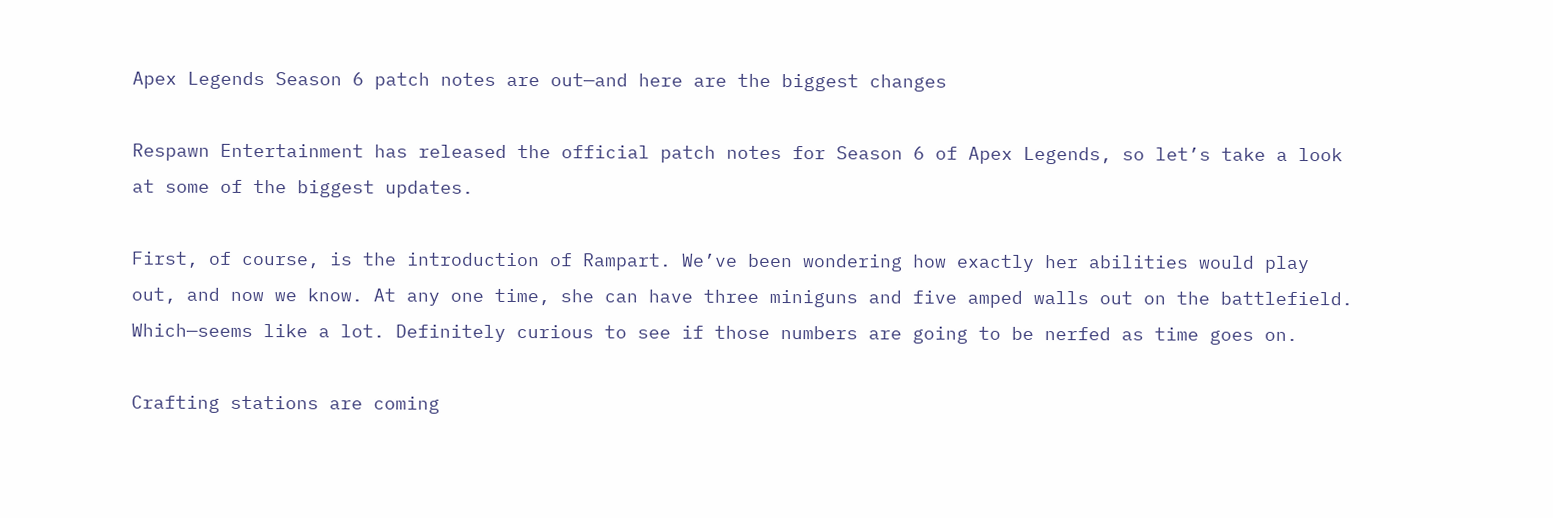Apex Legends Season 6 patch notes are out—and here are the biggest changes

Respawn Entertainment has released the official patch notes for Season 6 of Apex Legends, so let’s take a look at some of the biggest updates.

First, of course, is the introduction of Rampart. We’ve been wondering how exactly her abilities would play out, and now we know. At any one time, she can have three miniguns and five amped walls out on the battlefield. Which—seems like a lot. Definitely curious to see if those numbers are going to be nerfed as time goes on.

Crafting stations are coming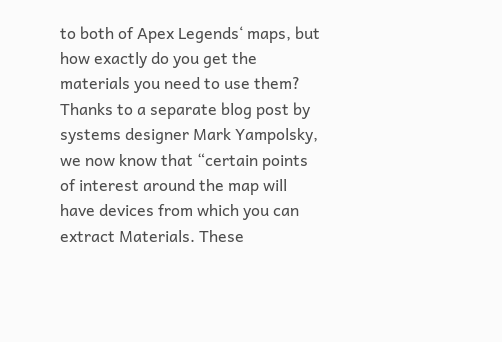to both of Apex Legends‘ maps, but how exactly do you get the materials you need to use them? Thanks to a separate blog post by systems designer Mark Yampolsky, we now know that “certain points of interest around the map will have devices from which you can extract Materials. These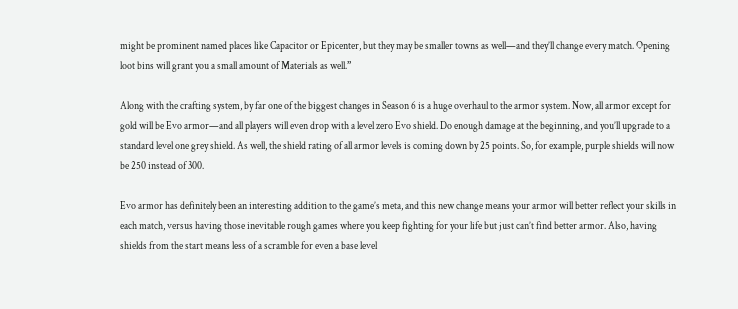might be prominent named places like Capacitor or Epicenter, but they may be smaller towns as well—and they’ll change every match. Opening loot bins will grant you a small amount of Materials as well.”

Along with the crafting system, by far one of the biggest changes in Season 6 is a huge overhaul to the armor system. Now, all armor except for gold will be Evo armor—and all players will even drop with a level zero Evo shield. Do enough damage at the beginning, and you’ll upgrade to a standard level one grey shield. As well, the shield rating of all armor levels is coming down by 25 points. So, for example, purple shields will now be 250 instead of 300.

Evo armor has definitely been an interesting addition to the game’s meta, and this new change means your armor will better reflect your skills in each match, versus having those inevitable rough games where you keep fighting for your life but just can’t find better armor. Also, having shields from the start means less of a scramble for even a base level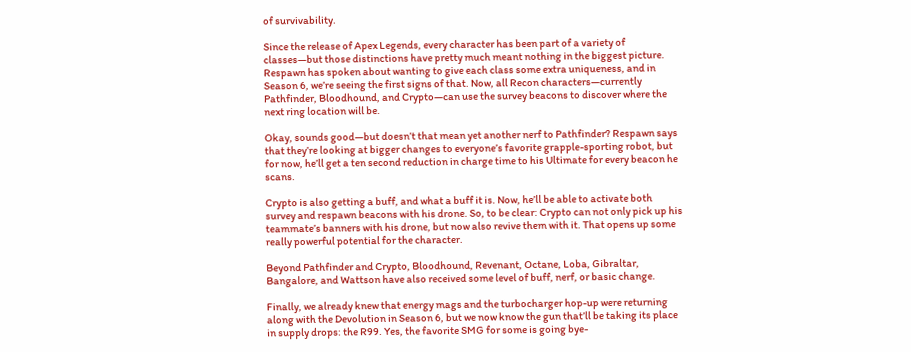of survivability.

Since the release of Apex Legends, every character has been part of a variety of classes—but those distinctions have pretty much meant nothing in the biggest picture. Respawn has spoken about wanting to give each class some extra uniqueness, and in Season 6, we’re seeing the first signs of that. Now, all Recon characters—currently Pathfinder, Bloodhound, and Crypto—can use the survey beacons to discover where the next ring location will be.

Okay, sounds good—but doesn’t that mean yet another nerf to Pathfinder? Respawn says that they’re looking at bigger changes to everyone’s favorite grapple-sporting robot, but for now, he’ll get a ten second reduction in charge time to his Ultimate for every beacon he scans.

Crypto is also getting a buff, and what a buff it is. Now, he’ll be able to activate both survey and respawn beacons with his drone. So, to be clear: Crypto can not only pick up his teammate’s banners with his drone, but now also revive them with it. That opens up some really powerful potential for the character.

Beyond Pathfinder and Crypto, Bloodhound, Revenant, Octane, Loba, Gibraltar, Bangalore, and Wattson have also received some level of buff, nerf, or basic change.

Finally, we already knew that energy mags and the turbocharger hop-up were returning along with the Devolution in Season 6, but we now know the gun that’ll be taking its place in supply drops: the R99. Yes, the favorite SMG for some is going bye-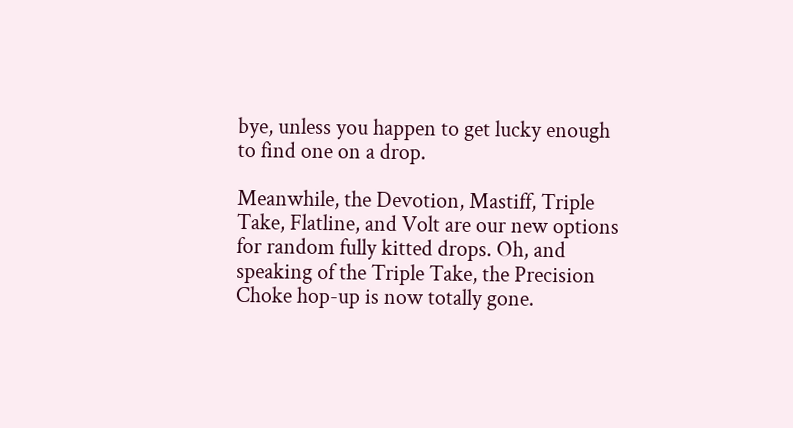bye, unless you happen to get lucky enough to find one on a drop.

Meanwhile, the Devotion, Mastiff, Triple Take, Flatline, and Volt are our new options for random fully kitted drops. Oh, and speaking of the Triple Take, the Precision Choke hop-up is now totally gone.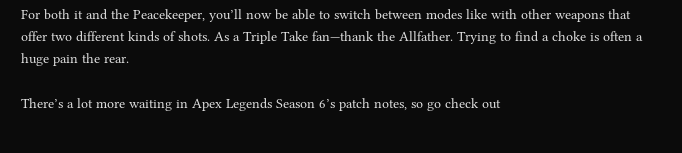For both it and the Peacekeeper, you’ll now be able to switch between modes like with other weapons that offer two different kinds of shots. As a Triple Take fan—thank the Allfather. Trying to find a choke is often a huge pain the rear.

There’s a lot more waiting in Apex Legends Season 6’s patch notes, so go check out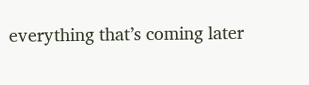everything that’s coming later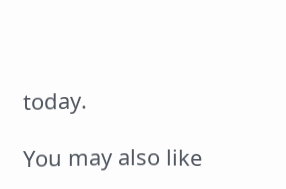today.

You may also like